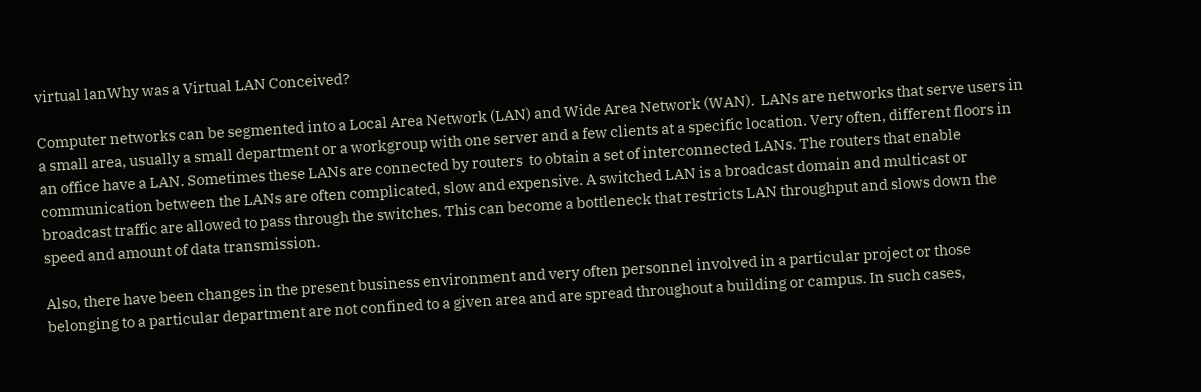virtual lanWhy was a Virtual LAN Conceived?

Computer networks can be segmented into a Local Area Network (LAN) and Wide Area Network (WAN).  LANs are networks that serve users in a small area, usually a small department or a workgroup with one server and a few clients at a specific location. Very often, different floors in an office have a LAN. Sometimes these LANs are connected by routers  to obtain a set of interconnected LANs. The routers that enable communication between the LANs are often complicated, slow and expensive. A switched LAN is a broadcast domain and multicast or broadcast traffic are allowed to pass through the switches. This can become a bottleneck that restricts LAN throughput and slows down the speed and amount of data transmission.

Also, there have been changes in the present business environment and very often personnel involved in a particular project or those belonging to a particular department are not confined to a given area and are spread throughout a building or campus. In such cases,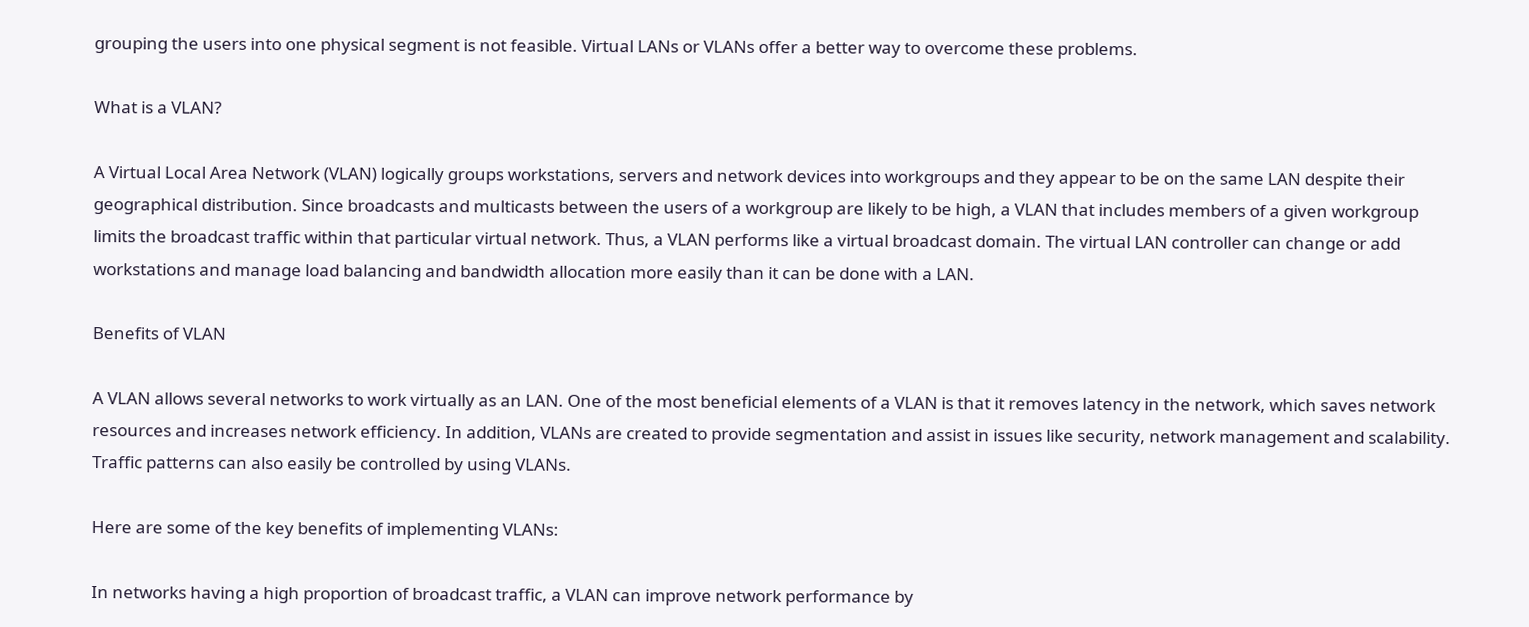grouping the users into one physical segment is not feasible. Virtual LANs or VLANs offer a better way to overcome these problems.

What is a VLAN?

A Virtual Local Area Network (VLAN) logically groups workstations, servers and network devices into workgroups and they appear to be on the same LAN despite their geographical distribution. Since broadcasts and multicasts between the users of a workgroup are likely to be high, a VLAN that includes members of a given workgroup limits the broadcast traffic within that particular virtual network. Thus, a VLAN performs like a virtual broadcast domain. The virtual LAN controller can change or add workstations and manage load balancing and bandwidth allocation more easily than it can be done with a LAN.

Benefits of VLAN

A VLAN allows several networks to work virtually as an LAN. One of the most beneficial elements of a VLAN is that it removes latency in the network, which saves network resources and increases network efficiency. In addition, VLANs are created to provide segmentation and assist in issues like security, network management and scalability. Traffic patterns can also easily be controlled by using VLANs.

Here are some of the key benefits of implementing VLANs:

In networks having a high proportion of broadcast traffic, a VLAN can improve network performance by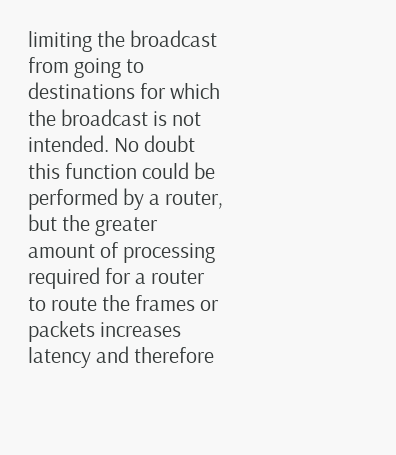limiting the broadcast from going to destinations for which the broadcast is not intended. No doubt this function could be performed by a router, but the greater amount of processing required for a router to route the frames or packets increases latency and therefore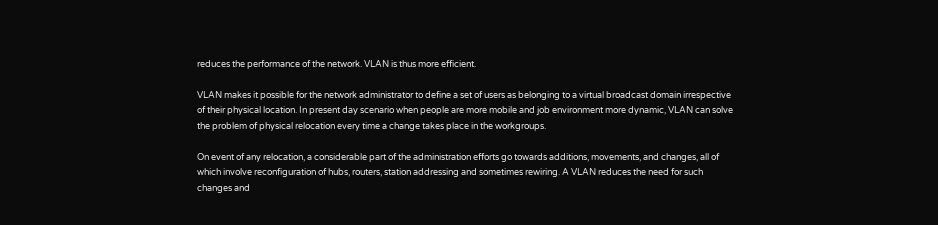reduces the performance of the network. VLAN is thus more efficient.

VLAN makes it possible for the network administrator to define a set of users as belonging to a virtual broadcast domain irrespective of their physical location. In present day scenario when people are more mobile and job environment more dynamic, VLAN can solve the problem of physical relocation every time a change takes place in the workgroups.

On event of any relocation, a considerable part of the administration efforts go towards additions, movements, and changes, all of which involve reconfiguration of hubs, routers, station addressing and sometimes rewiring. A VLAN reduces the need for such changes and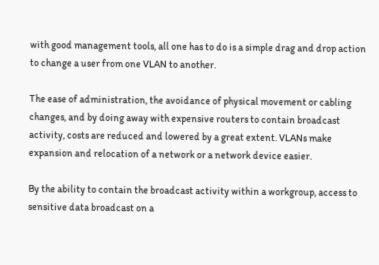with good management tools, all one has to do is a simple drag and drop action to change a user from one VLAN to another.

The ease of administration, the avoidance of physical movement or cabling changes, and by doing away with expensive routers to contain broadcast activity, costs are reduced and lowered by a great extent. VLANs make expansion and relocation of a network or a network device easier.

By the ability to contain the broadcast activity within a workgroup, access to sensitive data broadcast on a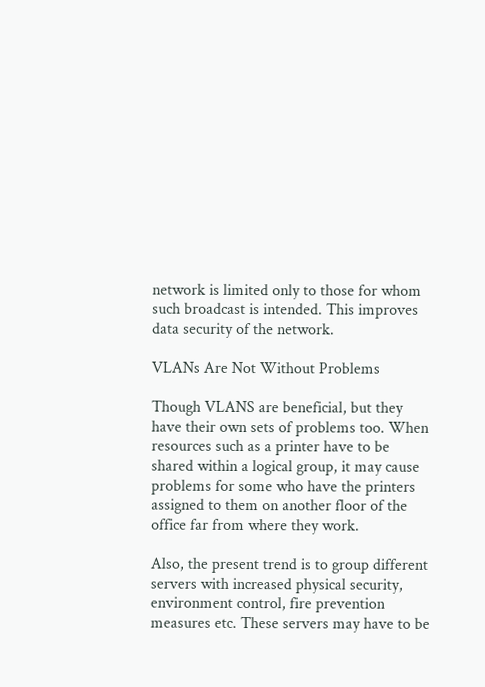network is limited only to those for whom such broadcast is intended. This improves data security of the network.

VLANs Are Not Without Problems

Though VLANS are beneficial, but they have their own sets of problems too. When resources such as a printer have to be shared within a logical group, it may cause problems for some who have the printers assigned to them on another floor of the office far from where they work.

Also, the present trend is to group different servers with increased physical security, environment control, fire prevention measures etc. These servers may have to be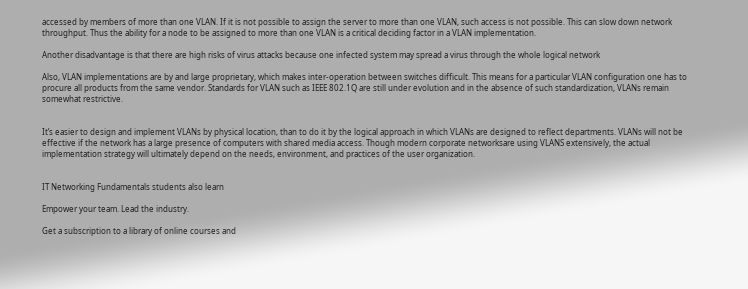accessed by members of more than one VLAN. If it is not possible to assign the server to more than one VLAN, such access is not possible. This can slow down network throughput. Thus the ability for a node to be assigned to more than one VLAN is a critical deciding factor in a VLAN implementation.

Another disadvantage is that there are high risks of virus attacks because one infected system may spread a virus through the whole logical network

Also, VLAN implementations are by and large proprietary, which makes inter-operation between switches difficult. This means for a particular VLAN configuration one has to procure all products from the same vendor. Standards for VLAN such as IEEE 802.1Q are still under evolution and in the absence of such standardization, VLANs remain somewhat restrictive.


It’s easier to design and implement VLANs by physical location, than to do it by the logical approach in which VLANs are designed to reflect departments. VLANs will not be effective if the network has a large presence of computers with shared media access. Though modern corporate networksare using VLANS extensively, the actual implementation strategy will ultimately depend on the needs, environment, and practices of the user organization.


IT Networking Fundamentals students also learn

Empower your team. Lead the industry.

Get a subscription to a library of online courses and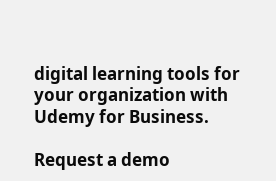digital learning tools for your organization with Udemy for Business.

Request a demo